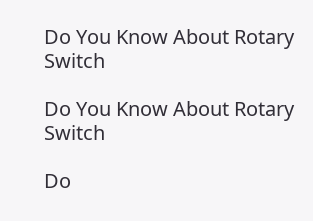Do You Know About Rotary Switch

Do You Know About Rotary Switch

Do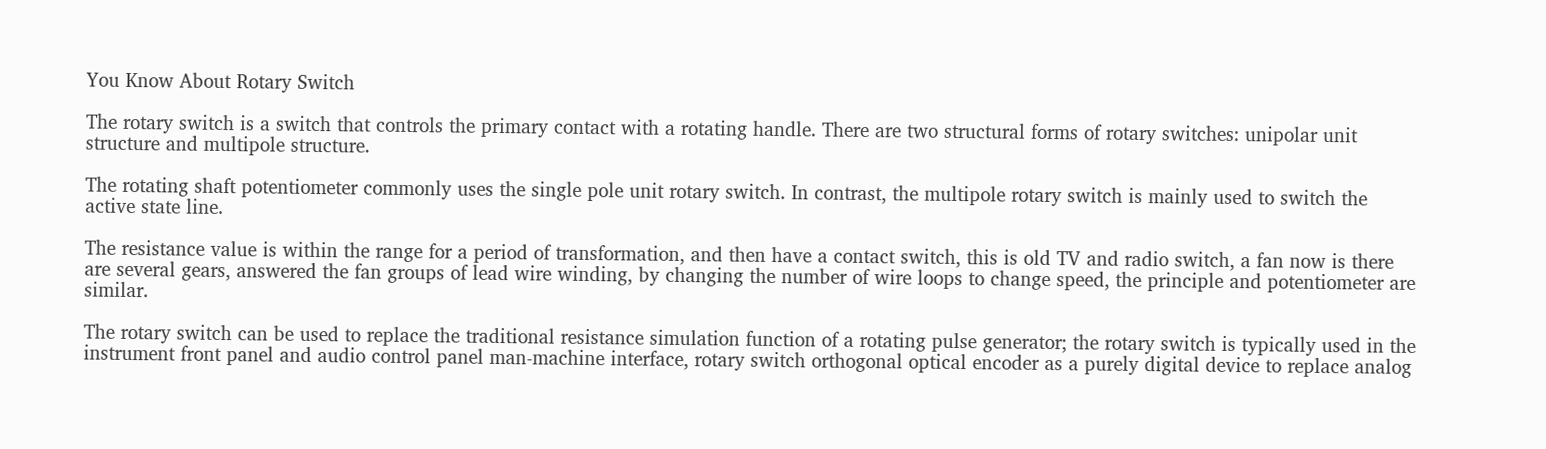You Know About Rotary Switch

The rotary switch is a switch that controls the primary contact with a rotating handle. There are two structural forms of rotary switches: unipolar unit structure and multipole structure.

The rotating shaft potentiometer commonly uses the single pole unit rotary switch. In contrast, the multipole rotary switch is mainly used to switch the active state line.

The resistance value is within the range for a period of transformation, and then have a contact switch, this is old TV and radio switch, a fan now is there are several gears, answered the fan groups of lead wire winding, by changing the number of wire loops to change speed, the principle and potentiometer are similar.

The rotary switch can be used to replace the traditional resistance simulation function of a rotating pulse generator; the rotary switch is typically used in the instrument front panel and audio control panel man-machine interface, rotary switch orthogonal optical encoder as a purely digital device to replace analog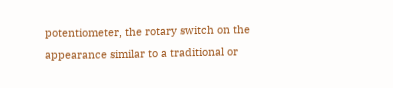potentiometer, the rotary switch on the appearance similar to a traditional or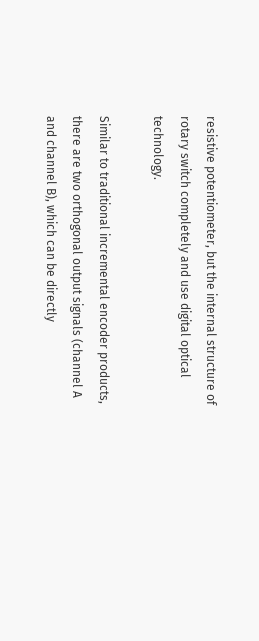resistive potentiometer, but the internal structure of rotary switch completely and use digital optical technology.

Similar to traditional incremental encoder products, there are two orthogonal output signals (channel A and channel B), which can be directly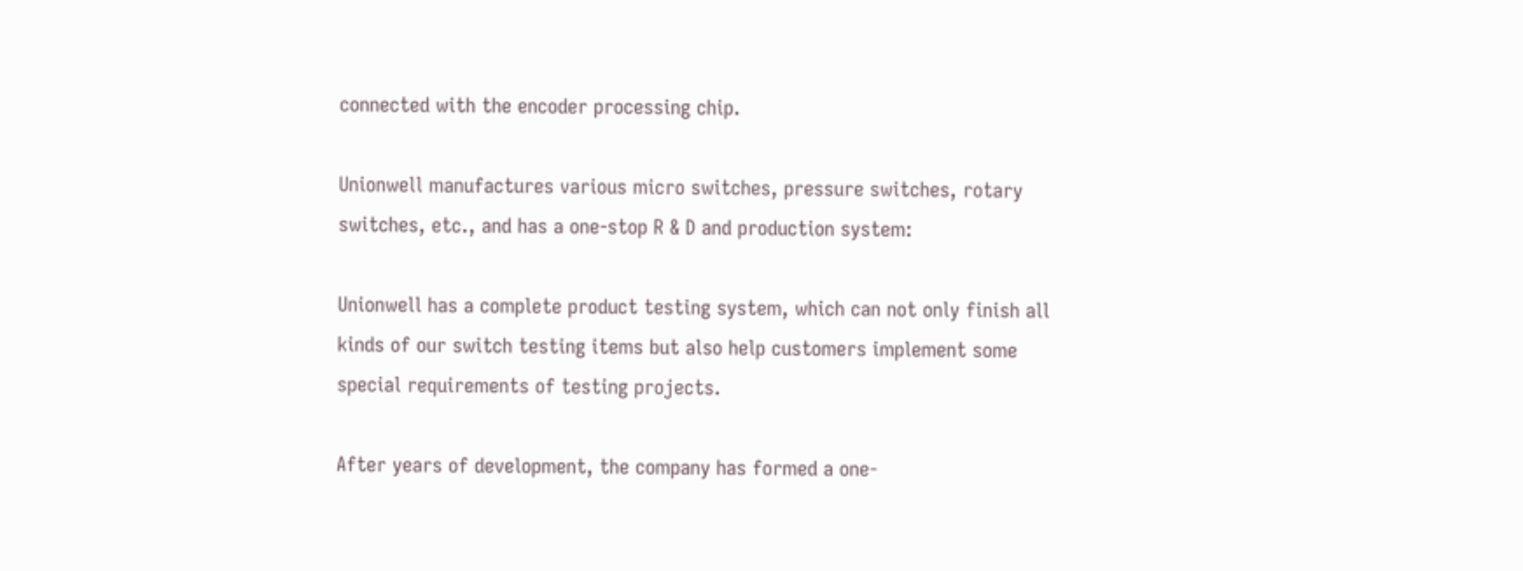connected with the encoder processing chip.

Unionwell manufactures various micro switches, pressure switches, rotary switches, etc., and has a one-stop R & D and production system:

Unionwell has a complete product testing system, which can not only finish all kinds of our switch testing items but also help customers implement some special requirements of testing projects.

After years of development, the company has formed a one-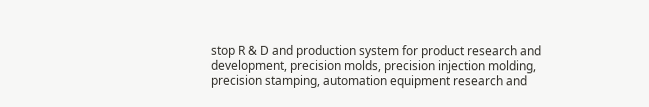stop R & D and production system for product research and development, precision molds, precision injection molding, precision stamping, automation equipment research and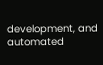development, and automated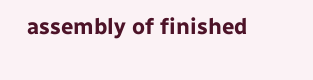assembly of finished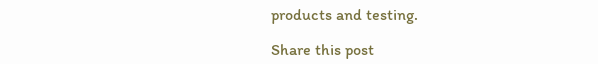products and testing.

Share this post